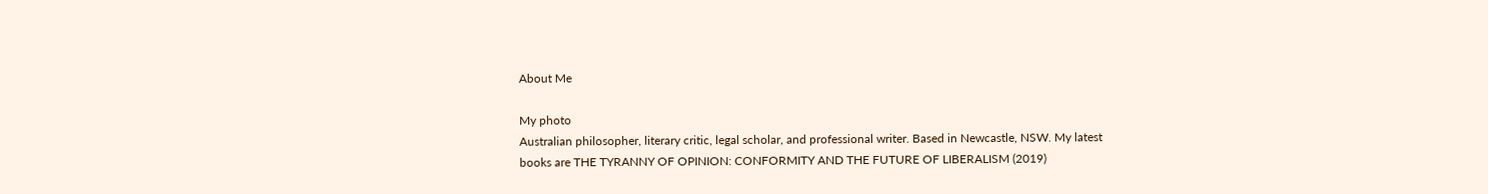About Me

My photo
Australian philosopher, literary critic, legal scholar, and professional writer. Based in Newcastle, NSW. My latest books are THE TYRANNY OF OPINION: CONFORMITY AND THE FUTURE OF LIBERALISM (2019)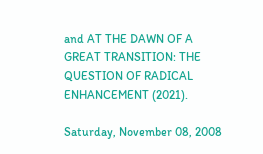and AT THE DAWN OF A GREAT TRANSITION: THE QUESTION OF RADICAL ENHANCEMENT (2021).

Saturday, November 08, 2008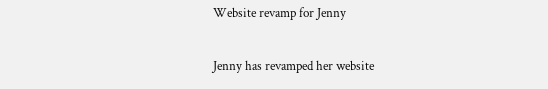Website revamp for Jenny

Jenny has revamped her website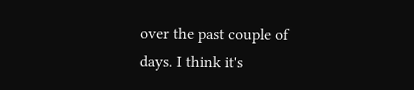over the past couple of days. I think it's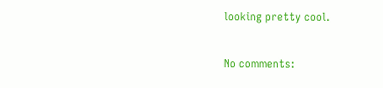looking pretty cool.

No comments: